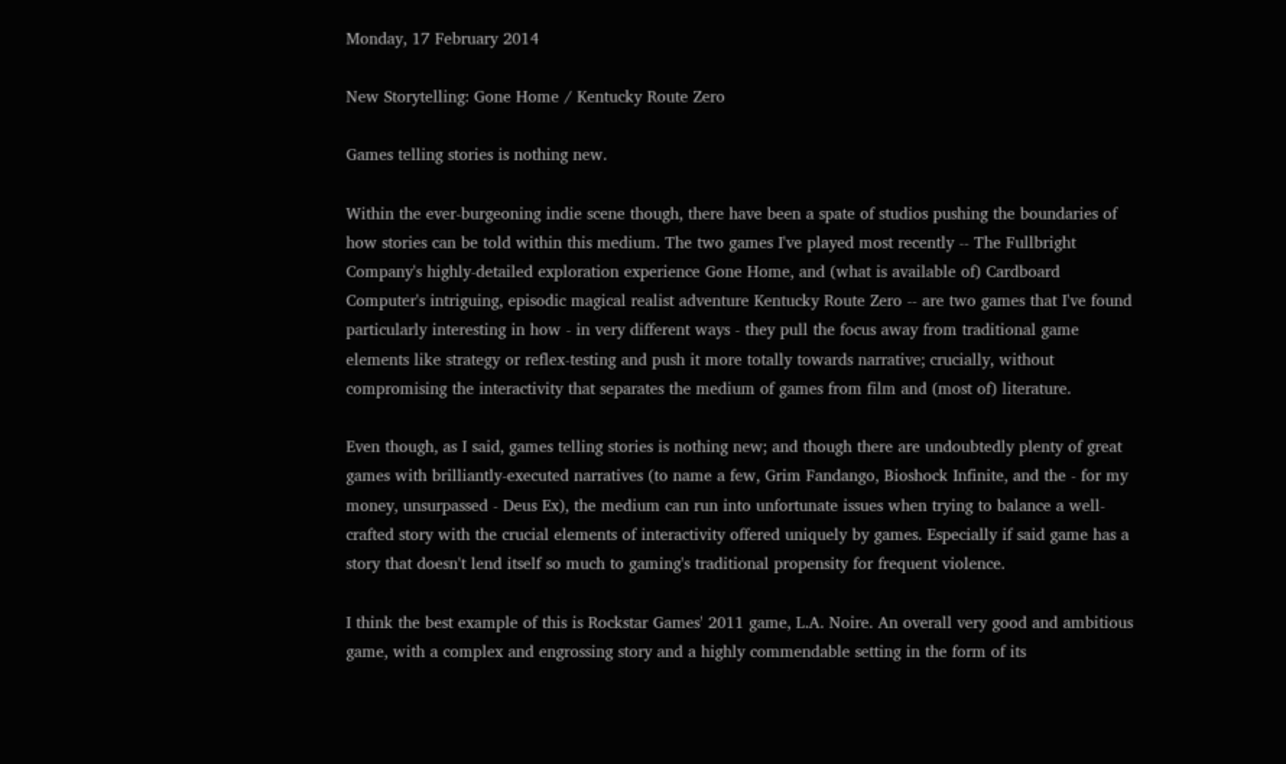Monday, 17 February 2014

New Storytelling: Gone Home / Kentucky Route Zero

Games telling stories is nothing new.

Within the ever-burgeoning indie scene though, there have been a spate of studios pushing the boundaries of how stories can be told within this medium. The two games I've played most recently -- The Fullbright Company's highly-detailed exploration experience Gone Home, and (what is available of) Cardboard Computer's intriguing, episodic magical realist adventure Kentucky Route Zero -- are two games that I've found particularly interesting in how - in very different ways - they pull the focus away from traditional game elements like strategy or reflex-testing and push it more totally towards narrative; crucially, without compromising the interactivity that separates the medium of games from film and (most of) literature.

Even though, as I said, games telling stories is nothing new; and though there are undoubtedly plenty of great games with brilliantly-executed narratives (to name a few, Grim Fandango, Bioshock Infinite, and the - for my money, unsurpassed - Deus Ex), the medium can run into unfortunate issues when trying to balance a well-crafted story with the crucial elements of interactivity offered uniquely by games. Especially if said game has a story that doesn't lend itself so much to gaming's traditional propensity for frequent violence.

I think the best example of this is Rockstar Games' 2011 game, L.A. Noire. An overall very good and ambitious game, with a complex and engrossing story and a highly commendable setting in the form of its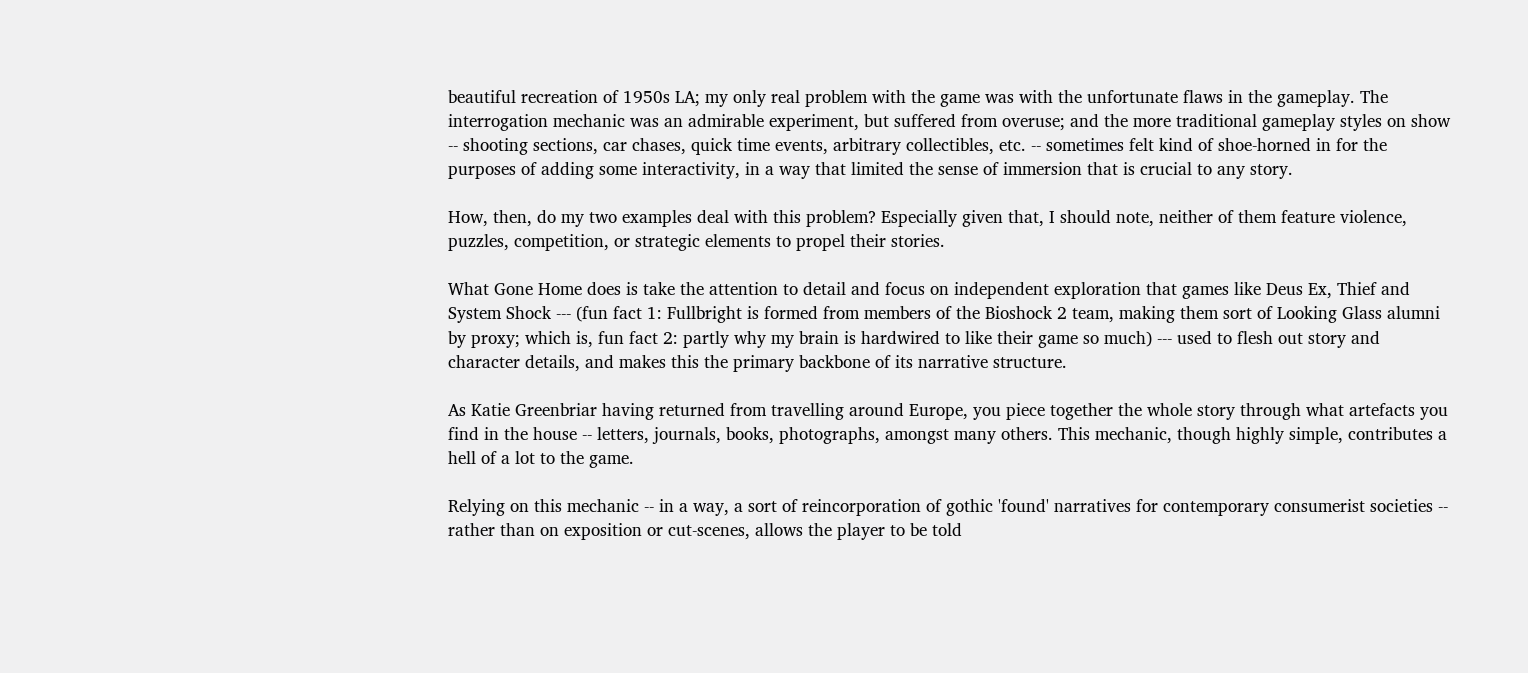beautiful recreation of 1950s LA; my only real problem with the game was with the unfortunate flaws in the gameplay. The interrogation mechanic was an admirable experiment, but suffered from overuse; and the more traditional gameplay styles on show -- shooting sections, car chases, quick time events, arbitrary collectibles, etc. -- sometimes felt kind of shoe-horned in for the purposes of adding some interactivity, in a way that limited the sense of immersion that is crucial to any story.

How, then, do my two examples deal with this problem? Especially given that, I should note, neither of them feature violence, puzzles, competition, or strategic elements to propel their stories.

What Gone Home does is take the attention to detail and focus on independent exploration that games like Deus Ex, Thief and System Shock --- (fun fact 1: Fullbright is formed from members of the Bioshock 2 team, making them sort of Looking Glass alumni by proxy; which is, fun fact 2: partly why my brain is hardwired to like their game so much) --- used to flesh out story and character details, and makes this the primary backbone of its narrative structure.

As Katie Greenbriar having returned from travelling around Europe, you piece together the whole story through what artefacts you find in the house -- letters, journals, books, photographs, amongst many others. This mechanic, though highly simple, contributes a hell of a lot to the game.

Relying on this mechanic -- in a way, a sort of reincorporation of gothic 'found' narratives for contemporary consumerist societies -- rather than on exposition or cut-scenes, allows the player to be told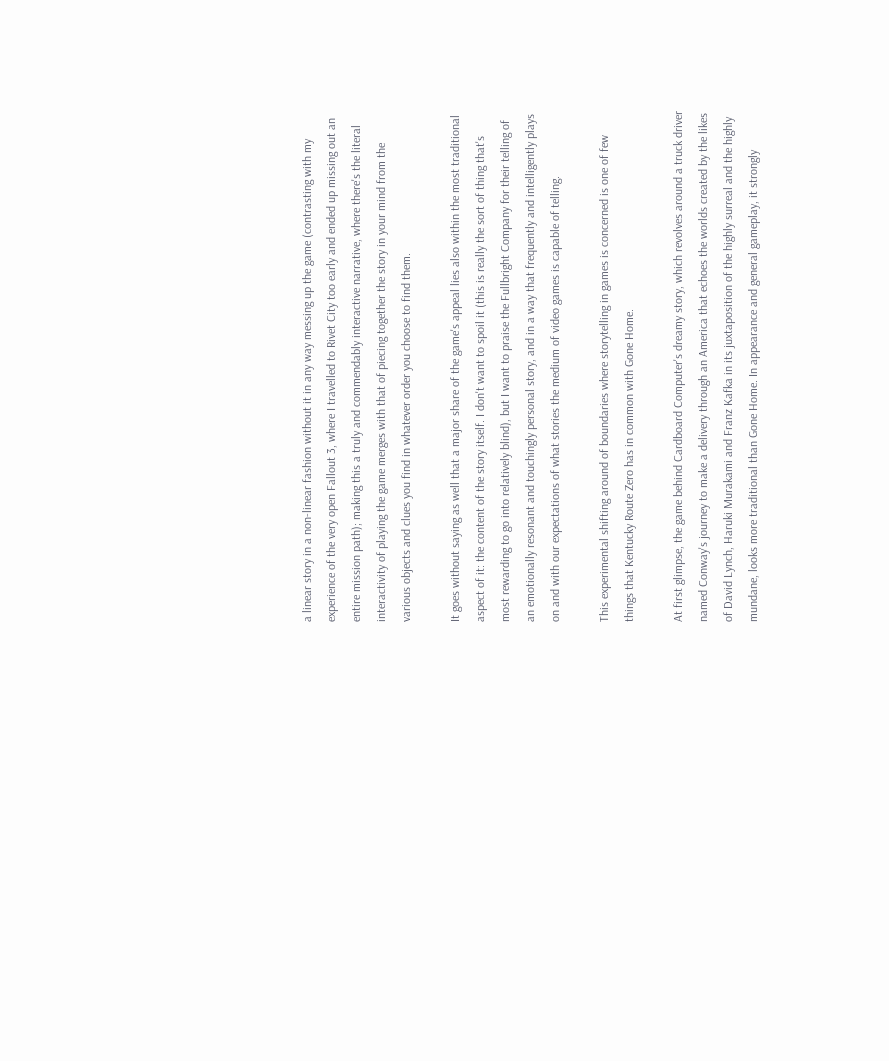a linear story in a non-linear fashion without it in any way messing up the game (contrasting with my experience of the very open Fallout 3, where I travelled to Rivet City too early and ended up missing out an entire mission path); making this a truly and commendably interactive narrative, where there's the literal interactivity of playing the game merges with that of piecing together the story in your mind from the various objects and clues you find in whatever order you choose to find them.

It goes without saying as well that a major share of the game's appeal lies also within the most traditional aspect of it: the content of the story itself. I don't want to spoil it (this is really the sort of thing that's most rewarding to go into relatively blind), but I want to praise the Fullbright Company for their telling of an emotionally resonant and touchingly personal story, and in a way that frequently and intelligently plays on and with our expectations of what stories the medium of video games is capable of telling.

This experimental shifting around of boundaries where storytelling in games is concerned is one of few things that Kentucky Route Zero has in common with Gone Home.

At first glimpse, the game behind Cardboard Computer's dreamy story, which revolves around a truck driver named Conway's journey to make a delivery through an America that echoes the worlds created by the likes of David Lynch, Haruki Murakami and Franz Kafka in its juxtaposition of the highly surreal and the highly mundane, looks more traditional than Gone Home. In appearance and general gameplay, it strongly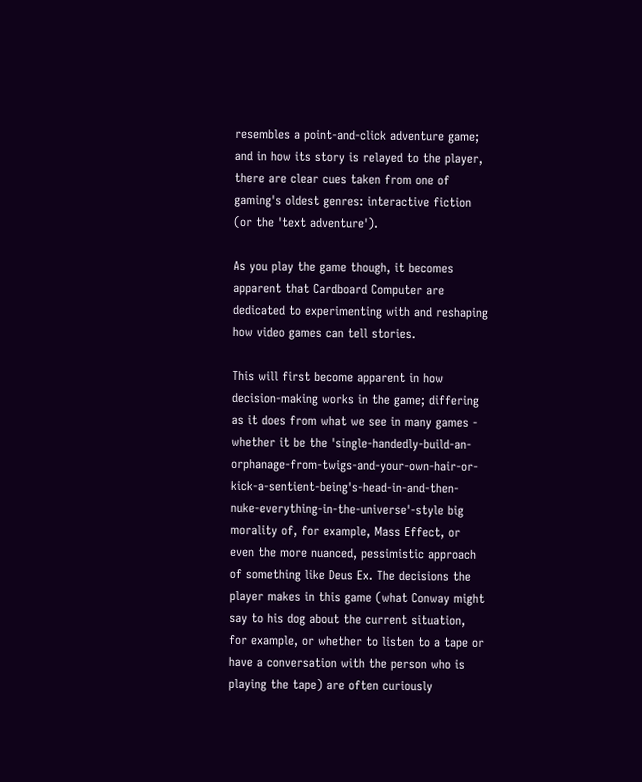resembles a point-and-click adventure game; and in how its story is relayed to the player, there are clear cues taken from one of gaming's oldest genres: interactive fiction (or the 'text adventure').

As you play the game though, it becomes apparent that Cardboard Computer are dedicated to experimenting with and reshaping how video games can tell stories.

This will first become apparent in how decision-making works in the game; differing as it does from what we see in many games - whether it be the 'single-handedly-build-an-orphanage-from-twigs-and-your-own-hair-or-kick-a-sentient-being's-head-in-and-then-nuke-everything-in-the-universe'-style big morality of, for example, Mass Effect, or even the more nuanced, pessimistic approach of something like Deus Ex. The decisions the player makes in this game (what Conway might say to his dog about the current situation, for example, or whether to listen to a tape or have a conversation with the person who is playing the tape) are often curiously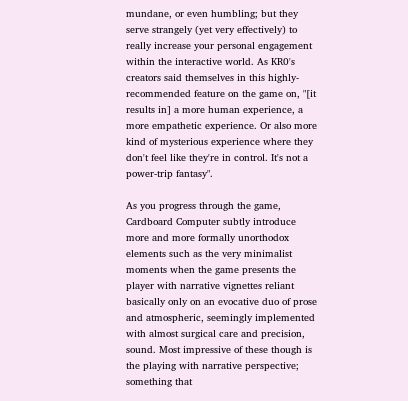mundane, or even humbling; but they serve strangely (yet very effectively) to really increase your personal engagement within the interactive world. As KR0's creators said themselves in this highly-recommended feature on the game on, "[it results in] a more human experience, a more empathetic experience. Or also more kind of mysterious experience where they don't feel like they're in control. It's not a power-trip fantasy".

As you progress through the game, Cardboard Computer subtly introduce more and more formally unorthodox elements such as the very minimalist moments when the game presents the player with narrative vignettes reliant basically only on an evocative duo of prose and atmospheric, seemingly implemented with almost surgical care and precision, sound. Most impressive of these though is the playing with narrative perspective; something that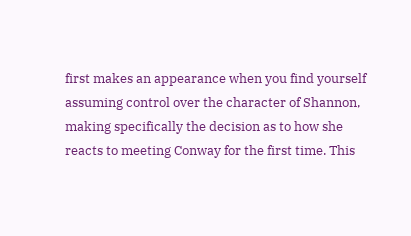first makes an appearance when you find yourself assuming control over the character of Shannon, making specifically the decision as to how she reacts to meeting Conway for the first time. This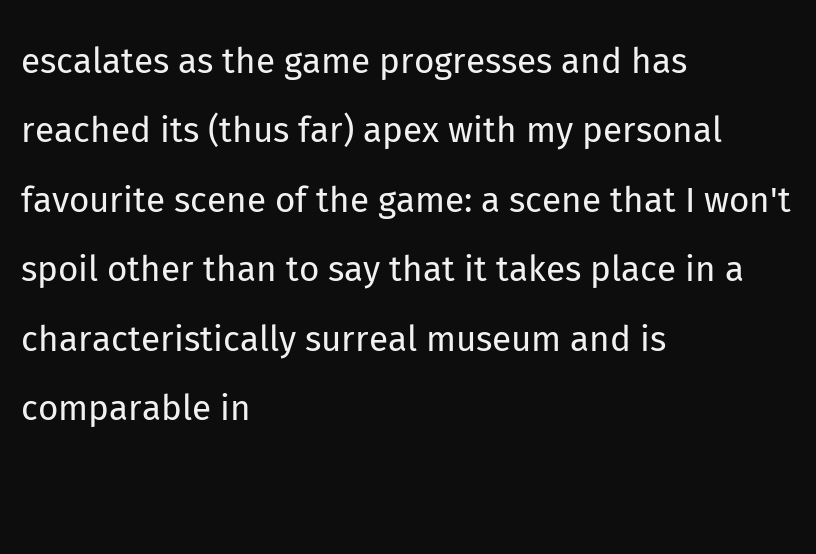escalates as the game progresses and has reached its (thus far) apex with my personal favourite scene of the game: a scene that I won't spoil other than to say that it takes place in a characteristically surreal museum and is comparable in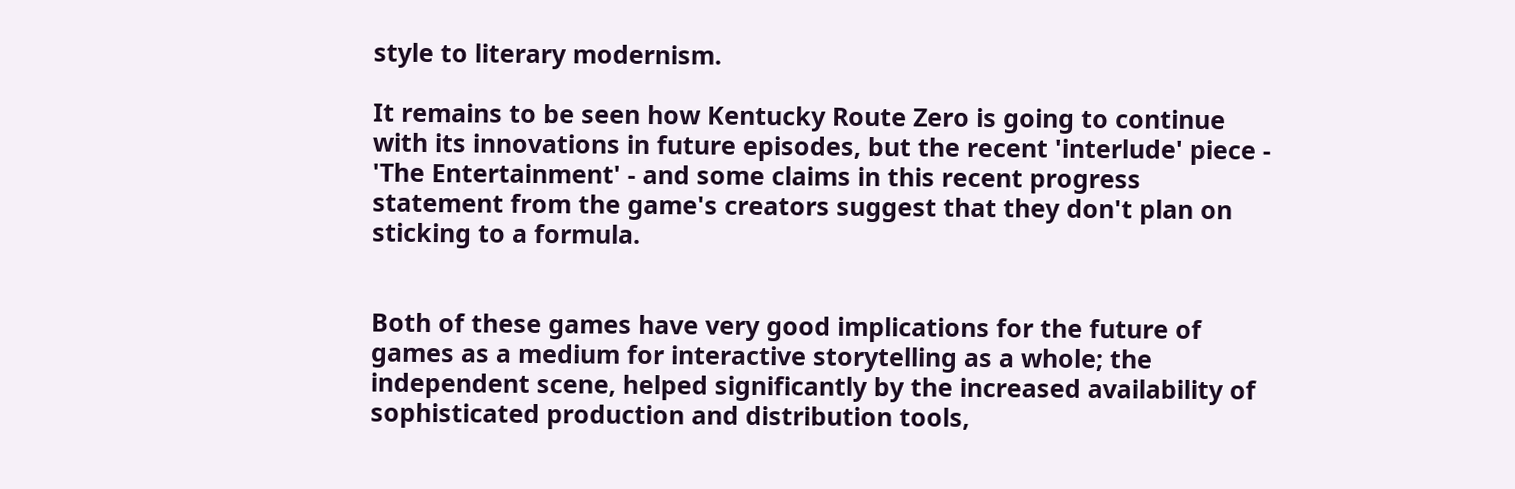style to literary modernism.

It remains to be seen how Kentucky Route Zero is going to continue with its innovations in future episodes, but the recent 'interlude' piece - 'The Entertainment' - and some claims in this recent progress statement from the game's creators suggest that they don't plan on sticking to a formula.


Both of these games have very good implications for the future of games as a medium for interactive storytelling as a whole; the independent scene, helped significantly by the increased availability of sophisticated production and distribution tools,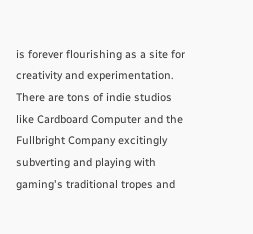is forever flourishing as a site for creativity and experimentation. There are tons of indie studios like Cardboard Computer and the Fullbright Company excitingly subverting and playing with gaming's traditional tropes and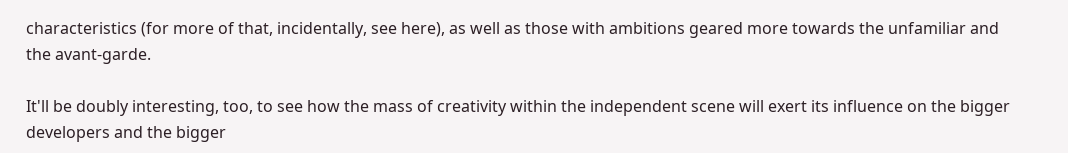characteristics (for more of that, incidentally, see here), as well as those with ambitions geared more towards the unfamiliar and the avant-garde.

It'll be doubly interesting, too, to see how the mass of creativity within the independent scene will exert its influence on the bigger developers and the bigger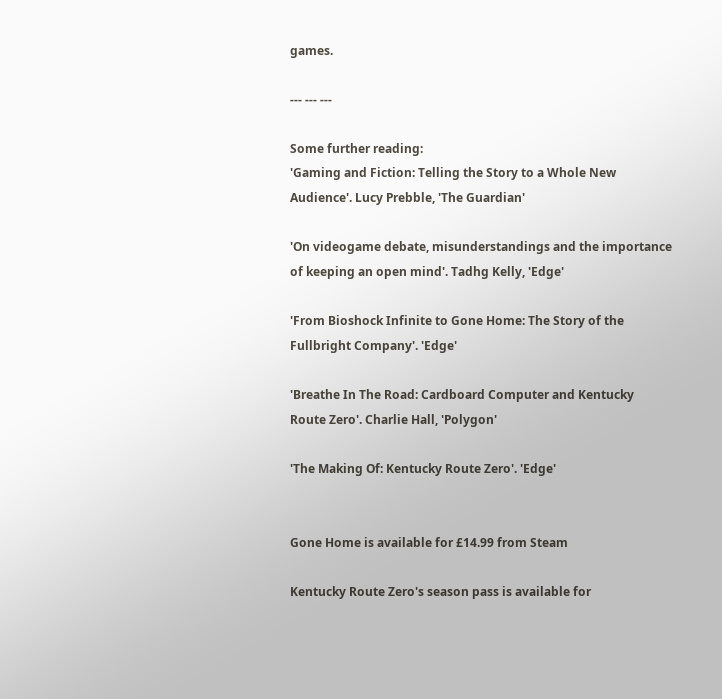games.

--- --- ---

Some further reading:
'Gaming and Fiction: Telling the Story to a Whole New Audience'. Lucy Prebble, 'The Guardian'

'On videogame debate, misunderstandings and the importance of keeping an open mind'. Tadhg Kelly, 'Edge'

'From Bioshock Infinite to Gone Home: The Story of the Fullbright Company'. 'Edge'

'Breathe In The Road: Cardboard Computer and Kentucky Route Zero'. Charlie Hall, 'Polygon'

'The Making Of: Kentucky Route Zero'. 'Edge'


Gone Home is available for £14.99 from Steam

Kentucky Route Zero's season pass is available for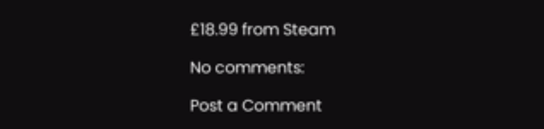£18.99 from Steam

No comments:

Post a Comment